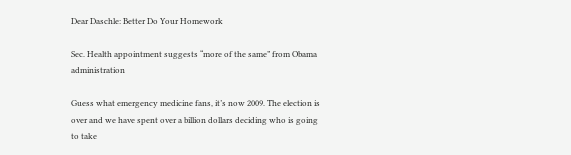Dear Daschle: Better Do Your Homework

Sec. Health appointment suggests “more of the same” from Obama administration

Guess what emergency medicine fans, it’s now 2009. The election is over and we have spent over a billion dollars deciding who is going to take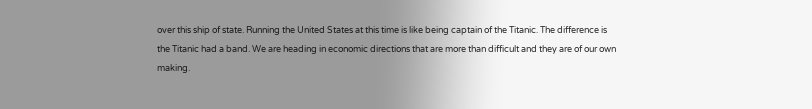over this ship of state. Running the United States at this time is like being captain of the Titanic. The difference is the Titanic had a band. We are heading in economic directions that are more than difficult and they are of our own making.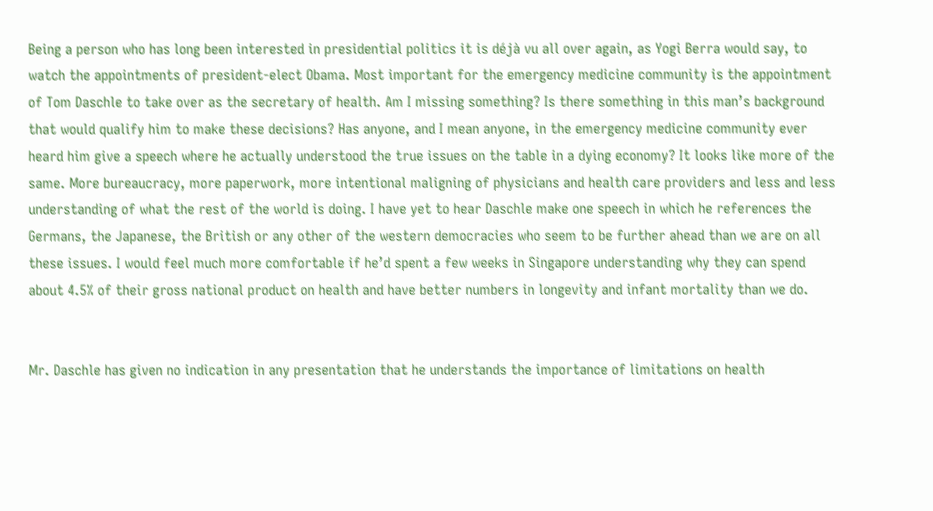Being a person who has long been interested in presidential politics it is déjà vu all over again, as Yogi Berra would say, to watch the appointments of president-elect Obama. Most important for the emergency medicine community is the appointment of Tom Daschle to take over as the secretary of health. Am I missing something? Is there something in this man’s background that would qualify him to make these decisions? Has anyone, and I mean anyone, in the emergency medicine community ever heard him give a speech where he actually understood the true issues on the table in a dying economy? It looks like more of the same. More bureaucracy, more paperwork, more intentional maligning of physicians and health care providers and less and less understanding of what the rest of the world is doing. I have yet to hear Daschle make one speech in which he references the Germans, the Japanese, the British or any other of the western democracies who seem to be further ahead than we are on all these issues. I would feel much more comfortable if he’d spent a few weeks in Singapore understanding why they can spend about 4.5% of their gross national product on health and have better numbers in longevity and infant mortality than we do.


Mr. Daschle has given no indication in any presentation that he understands the importance of limitations on health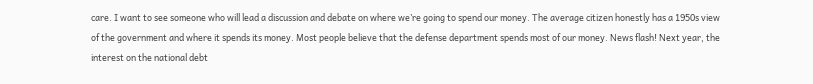care. I want to see someone who will lead a discussion and debate on where we’re going to spend our money. The average citizen honestly has a 1950s view of the government and where it spends its money. Most people believe that the defense department spends most of our money. News flash! Next year, the interest on the national debt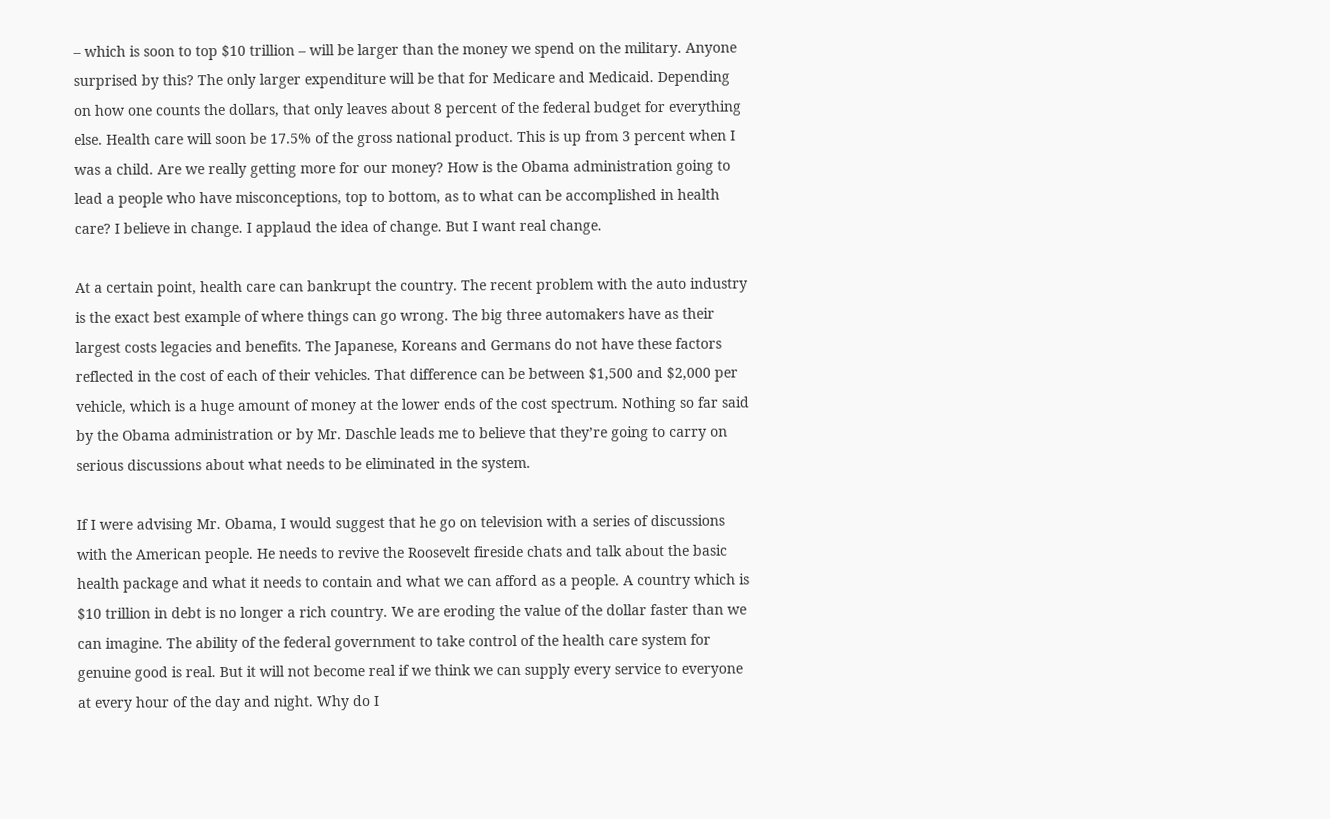– which is soon to top $10 trillion – will be larger than the money we spend on the military. Anyone surprised by this? The only larger expenditure will be that for Medicare and Medicaid. Depending on how one counts the dollars, that only leaves about 8 percent of the federal budget for everything else. Health care will soon be 17.5% of the gross national product. This is up from 3 percent when I was a child. Are we really getting more for our money? How is the Obama administration going to lead a people who have misconceptions, top to bottom, as to what can be accomplished in health care? I believe in change. I applaud the idea of change. But I want real change.

At a certain point, health care can bankrupt the country. The recent problem with the auto industry is the exact best example of where things can go wrong. The big three automakers have as their largest costs legacies and benefits. The Japanese, Koreans and Germans do not have these factors reflected in the cost of each of their vehicles. That difference can be between $1,500 and $2,000 per vehicle, which is a huge amount of money at the lower ends of the cost spectrum. Nothing so far said by the Obama administration or by Mr. Daschle leads me to believe that they’re going to carry on serious discussions about what needs to be eliminated in the system.

If I were advising Mr. Obama, I would suggest that he go on television with a series of discussions with the American people. He needs to revive the Roosevelt fireside chats and talk about the basic health package and what it needs to contain and what we can afford as a people. A country which is $10 trillion in debt is no longer a rich country. We are eroding the value of the dollar faster than we can imagine. The ability of the federal government to take control of the health care system for genuine good is real. But it will not become real if we think we can supply every service to everyone at every hour of the day and night. Why do I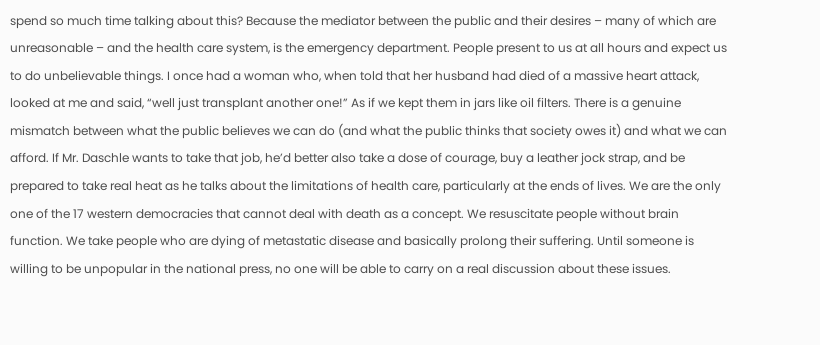spend so much time talking about this? Because the mediator between the public and their desires – many of which are unreasonable – and the health care system, is the emergency department. People present to us at all hours and expect us to do unbelievable things. I once had a woman who, when told that her husband had died of a massive heart attack, looked at me and said, “well just transplant another one!” As if we kept them in jars like oil filters. There is a genuine mismatch between what the public believes we can do (and what the public thinks that society owes it) and what we can afford. If Mr. Daschle wants to take that job, he’d better also take a dose of courage, buy a leather jock strap, and be prepared to take real heat as he talks about the limitations of health care, particularly at the ends of lives. We are the only one of the 17 western democracies that cannot deal with death as a concept. We resuscitate people without brain function. We take people who are dying of metastatic disease and basically prolong their suffering. Until someone is willing to be unpopular in the national press, no one will be able to carry on a real discussion about these issues.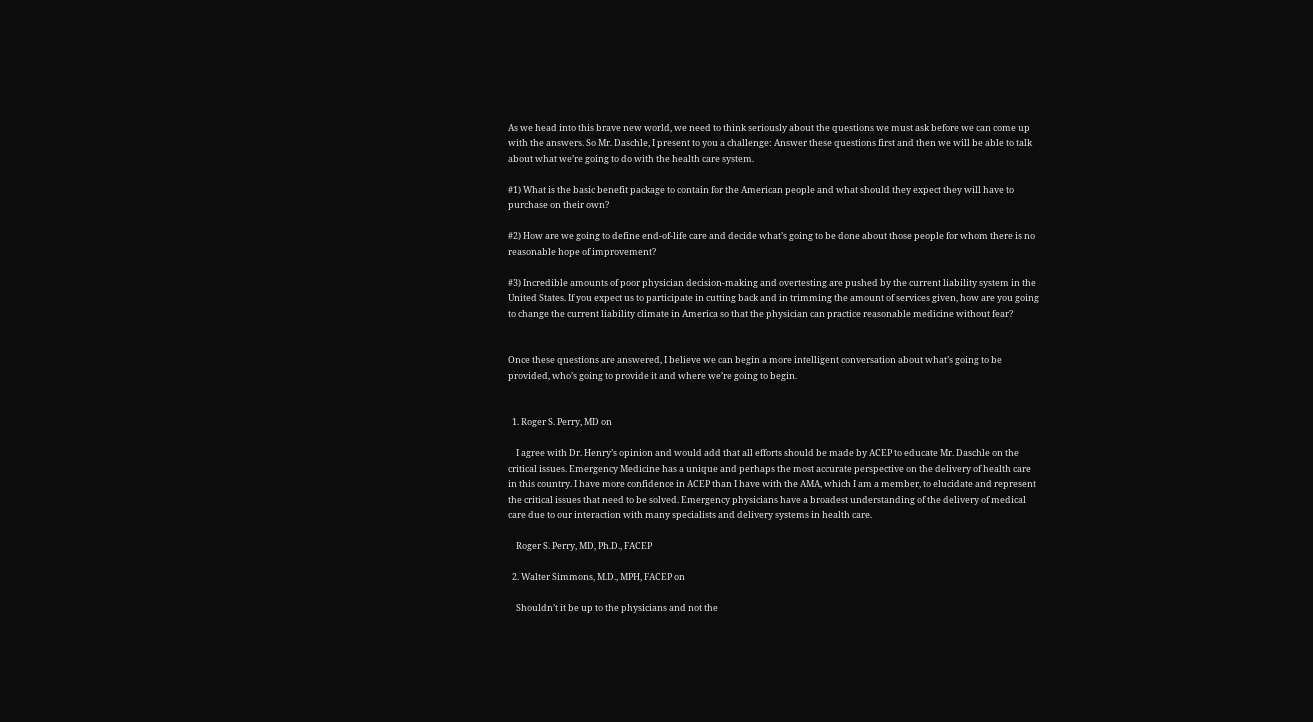As we head into this brave new world, we need to think seriously about the questions we must ask before we can come up with the answers. So Mr. Daschle, I present to you a challenge: Answer these questions first and then we will be able to talk about what we’re going to do with the health care system.

#1) What is the basic benefit package to contain for the American people and what should they expect they will have to purchase on their own?

#2) How are we going to define end-of-life care and decide what’s going to be done about those people for whom there is no reasonable hope of improvement?

#3) Incredible amounts of poor physician decision-making and overtesting are pushed by the current liability system in the United States. If you expect us to participate in cutting back and in trimming the amount of services given, how are you going to change the current liability climate in America so that the physician can practice reasonable medicine without fear?


Once these questions are answered, I believe we can begin a more intelligent conversation about what’s going to be provided, who’s going to provide it and where we’re going to begin.


  1. Roger S. Perry, MD on

    I agree with Dr. Henry’s opinion and would add that all efforts should be made by ACEP to educate Mr. Daschle on the critical issues. Emergency Medicine has a unique and perhaps the most accurate perspective on the delivery of health care in this country. I have more confidence in ACEP than I have with the AMA, which I am a member, to elucidate and represent the critical issues that need to be solved. Emergency physicians have a broadest understanding of the delivery of medical care due to our interaction with many specialists and delivery systems in health care.

    Roger S. Perry, MD, Ph.D., FACEP

  2. Walter Simmons, M.D., MPH, FACEP on

    Shouldn’t it be up to the physicians and not the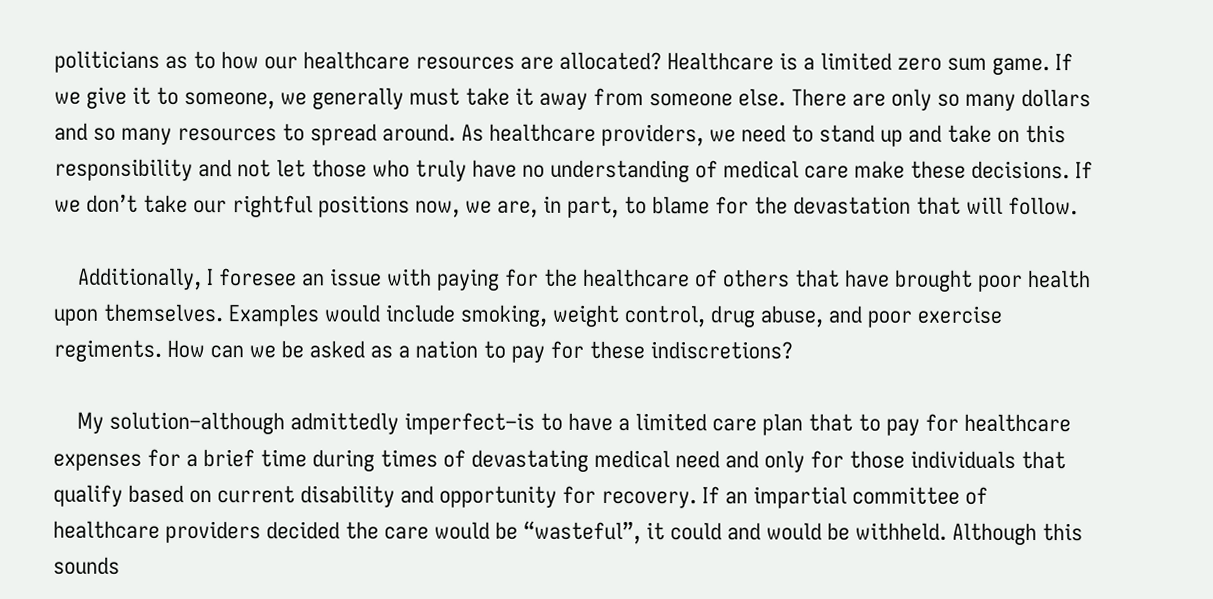politicians as to how our healthcare resources are allocated? Healthcare is a limited zero sum game. If we give it to someone, we generally must take it away from someone else. There are only so many dollars and so many resources to spread around. As healthcare providers, we need to stand up and take on this responsibility and not let those who truly have no understanding of medical care make these decisions. If we don’t take our rightful positions now, we are, in part, to blame for the devastation that will follow.

    Additionally, I foresee an issue with paying for the healthcare of others that have brought poor health upon themselves. Examples would include smoking, weight control, drug abuse, and poor exercise regiments. How can we be asked as a nation to pay for these indiscretions?

    My solution–although admittedly imperfect–is to have a limited care plan that to pay for healthcare expenses for a brief time during times of devastating medical need and only for those individuals that qualify based on current disability and opportunity for recovery. If an impartial committee of healthcare providers decided the care would be “wasteful”, it could and would be withheld. Although this sounds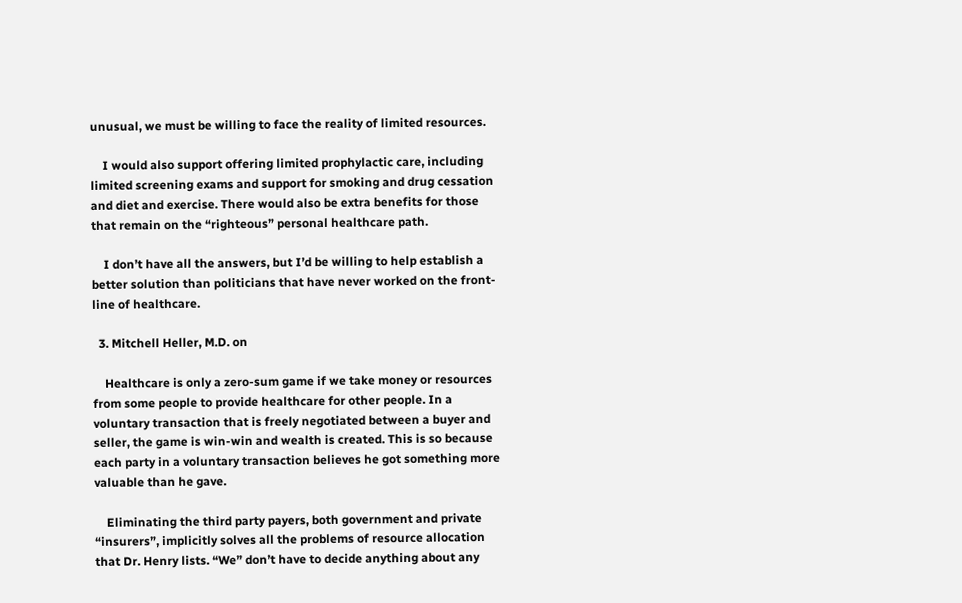unusual, we must be willing to face the reality of limited resources.

    I would also support offering limited prophylactic care, including limited screening exams and support for smoking and drug cessation and diet and exercise. There would also be extra benefits for those that remain on the “righteous” personal healthcare path.

    I don’t have all the answers, but I’d be willing to help establish a better solution than politicians that have never worked on the front-line of healthcare.

  3. Mitchell Heller, M.D. on

    Healthcare is only a zero-sum game if we take money or resources from some people to provide healthcare for other people. In a voluntary transaction that is freely negotiated between a buyer and seller, the game is win-win and wealth is created. This is so because each party in a voluntary transaction believes he got something more valuable than he gave.

    Eliminating the third party payers, both government and private “insurers”, implicitly solves all the problems of resource allocation that Dr. Henry lists. “We” don’t have to decide anything about any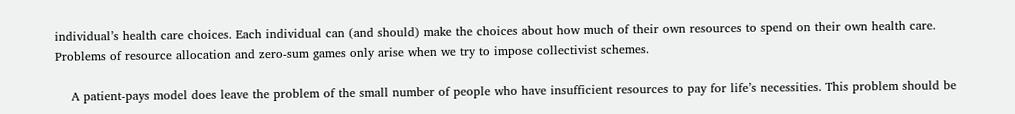individual’s health care choices. Each individual can (and should) make the choices about how much of their own resources to spend on their own health care. Problems of resource allocation and zero-sum games only arise when we try to impose collectivist schemes.

    A patient-pays model does leave the problem of the small number of people who have insufficient resources to pay for life’s necessities. This problem should be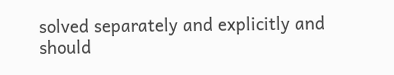solved separately and explicitly and should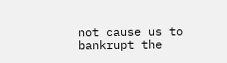not cause us to bankrupt the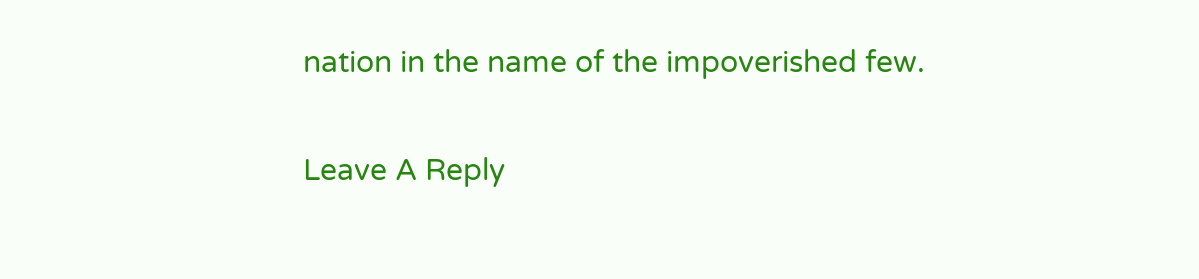nation in the name of the impoverished few.

Leave A Reply